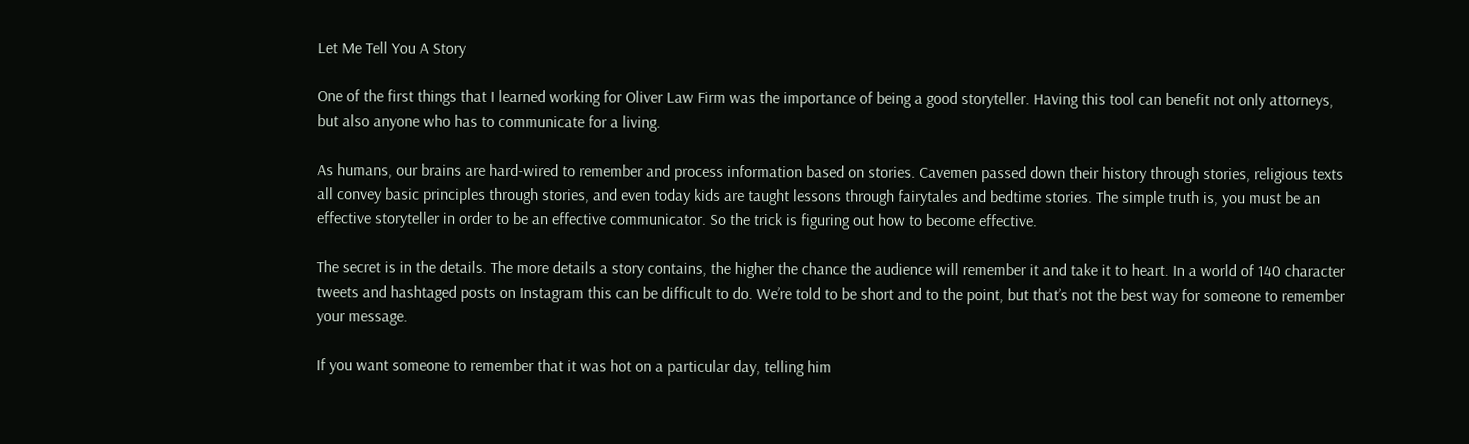Let Me Tell You A Story

One of the first things that I learned working for Oliver Law Firm was the importance of being a good storyteller. Having this tool can benefit not only attorneys, but also anyone who has to communicate for a living.

As humans, our brains are hard-wired to remember and process information based on stories. Cavemen passed down their history through stories, religious texts all convey basic principles through stories, and even today kids are taught lessons through fairytales and bedtime stories. The simple truth is, you must be an effective storyteller in order to be an effective communicator. So the trick is figuring out how to become effective.

The secret is in the details. The more details a story contains, the higher the chance the audience will remember it and take it to heart. In a world of 140 character tweets and hashtaged posts on Instagram this can be difficult to do. We’re told to be short and to the point, but that’s not the best way for someone to remember your message.

If you want someone to remember that it was hot on a particular day, telling him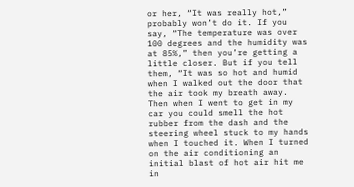or her, “It was really hot,” probably won’t do it. If you say, “The temperature was over 100 degrees and the humidity was at 85%,” then you’re getting a little closer. But if you tell them, “It was so hot and humid when I walked out the door that the air took my breath away. Then when I went to get in my car you could smell the hot rubber from the dash and the steering wheel stuck to my hands when I touched it. When I turned on the air conditioning an initial blast of hot air hit me in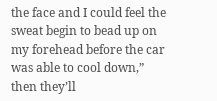the face and I could feel the sweat begin to bead up on my forehead before the car was able to cool down,” then they’ll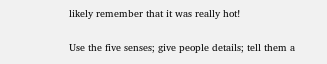likely remember that it was really hot!

Use the five senses; give people details; tell them a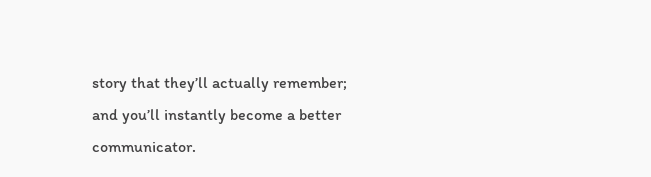story that they’ll actually remember; and you’ll instantly become a better communicator.